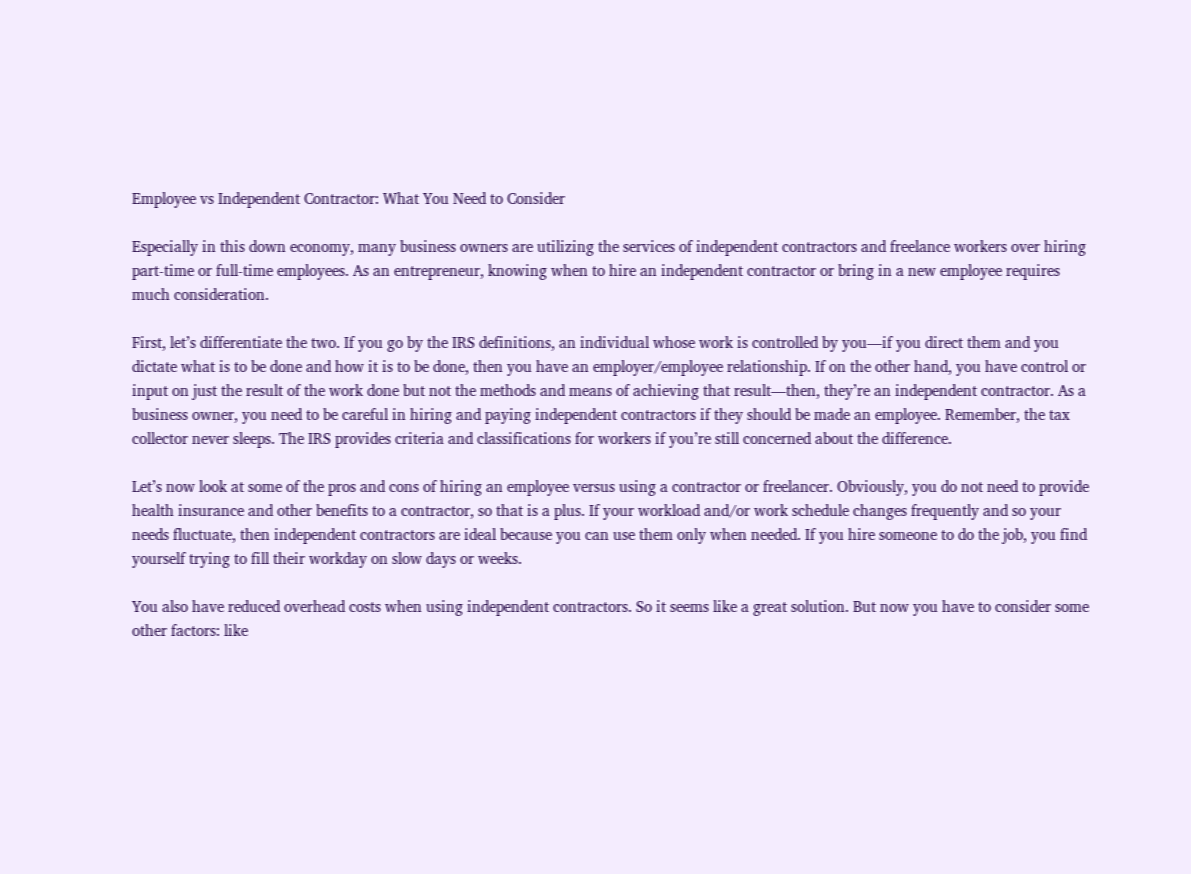Employee vs Independent Contractor: What You Need to Consider

Especially in this down economy, many business owners are utilizing the services of independent contractors and freelance workers over hiring part-time or full-time employees. As an entrepreneur, knowing when to hire an independent contractor or bring in a new employee requires much consideration.

First, let’s differentiate the two. If you go by the IRS definitions, an individual whose work is controlled by you—if you direct them and you dictate what is to be done and how it is to be done, then you have an employer/employee relationship. If on the other hand, you have control or input on just the result of the work done but not the methods and means of achieving that result—then, they’re an independent contractor. As a business owner, you need to be careful in hiring and paying independent contractors if they should be made an employee. Remember, the tax collector never sleeps. The IRS provides criteria and classifications for workers if you’re still concerned about the difference.

Let’s now look at some of the pros and cons of hiring an employee versus using a contractor or freelancer. Obviously, you do not need to provide health insurance and other benefits to a contractor, so that is a plus. If your workload and/or work schedule changes frequently and so your needs fluctuate, then independent contractors are ideal because you can use them only when needed. If you hire someone to do the job, you find yourself trying to fill their workday on slow days or weeks.

You also have reduced overhead costs when using independent contractors. So it seems like a great solution. But now you have to consider some other factors: like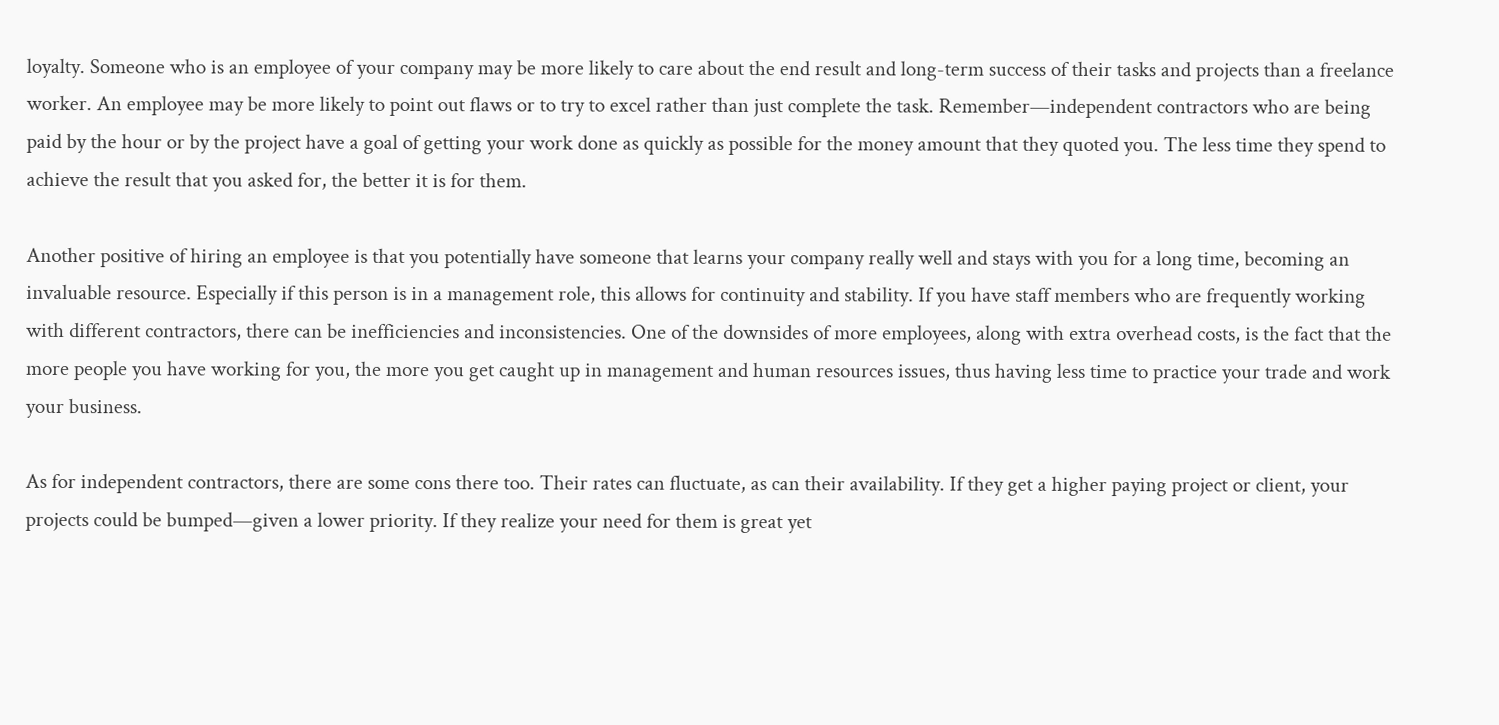loyalty. Someone who is an employee of your company may be more likely to care about the end result and long-term success of their tasks and projects than a freelance worker. An employee may be more likely to point out flaws or to try to excel rather than just complete the task. Remember—independent contractors who are being paid by the hour or by the project have a goal of getting your work done as quickly as possible for the money amount that they quoted you. The less time they spend to achieve the result that you asked for, the better it is for them.

Another positive of hiring an employee is that you potentially have someone that learns your company really well and stays with you for a long time, becoming an invaluable resource. Especially if this person is in a management role, this allows for continuity and stability. If you have staff members who are frequently working with different contractors, there can be inefficiencies and inconsistencies. One of the downsides of more employees, along with extra overhead costs, is the fact that the more people you have working for you, the more you get caught up in management and human resources issues, thus having less time to practice your trade and work your business.

As for independent contractors, there are some cons there too. Their rates can fluctuate, as can their availability. If they get a higher paying project or client, your projects could be bumped—given a lower priority. If they realize your need for them is great yet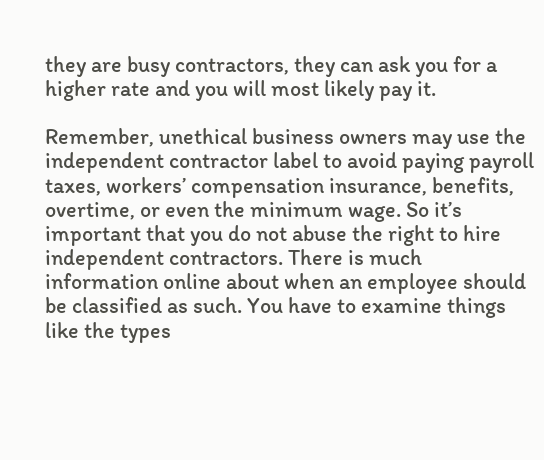they are busy contractors, they can ask you for a higher rate and you will most likely pay it.

Remember, unethical business owners may use the independent contractor label to avoid paying payroll taxes, workers’ compensation insurance, benefits, overtime, or even the minimum wage. So it’s important that you do not abuse the right to hire independent contractors. There is much information online about when an employee should be classified as such. You have to examine things like the types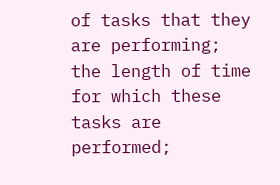of tasks that they are performing; the length of time for which these tasks are performed;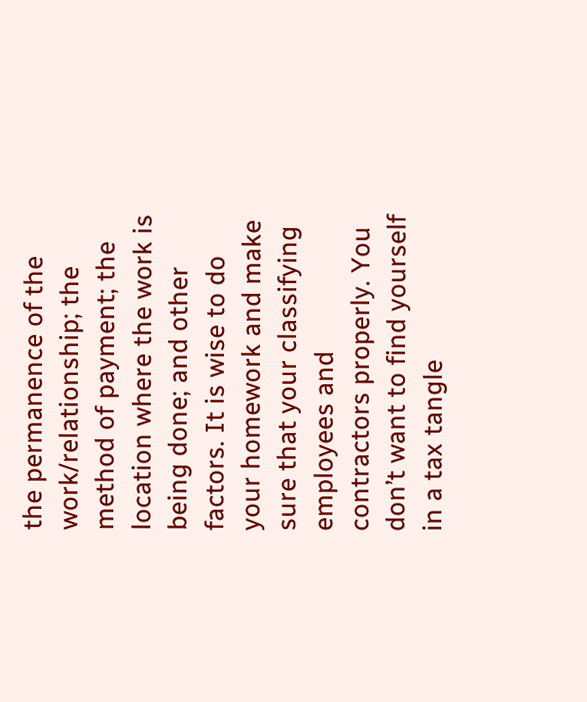the permanence of the work/relationship; the method of payment; the location where the work is being done; and other factors. It is wise to do your homework and make sure that your classifying employees and contractors properly. You don’t want to find yourself in a tax tangle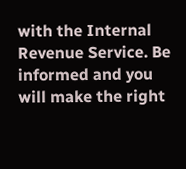with the Internal Revenue Service. Be informed and you will make the right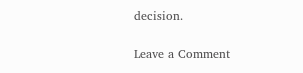decision.

Leave a Comment